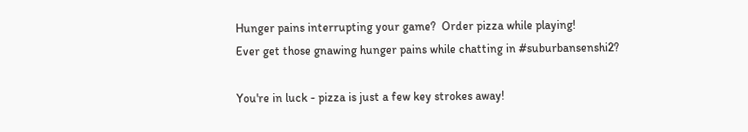Hunger pains interrupting your game?  Order pizza while playing!
Ever get those gnawing hunger pains while chatting in #suburbansenshi2?

You're in luck - pizza is just a few key strokes away!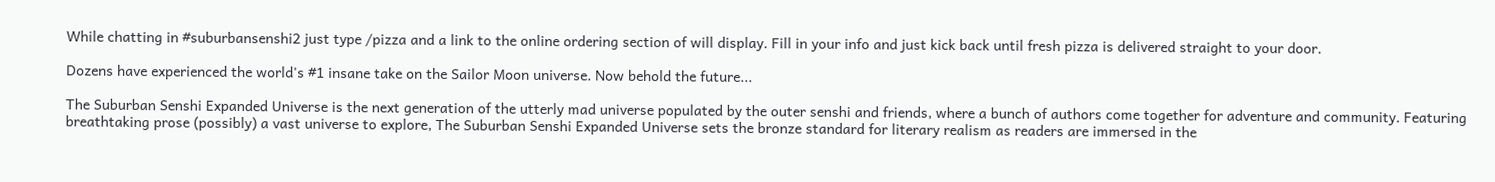While chatting in #suburbansenshi2 just type /pizza and a link to the online ordering section of will display. Fill in your info and just kick back until fresh pizza is delivered straight to your door.

Dozens have experienced the world's #1 insane take on the Sailor Moon universe. Now behold the future...

The Suburban Senshi Expanded Universe is the next generation of the utterly mad universe populated by the outer senshi and friends, where a bunch of authors come together for adventure and community. Featuring breathtaking prose (possibly) a vast universe to explore, The Suburban Senshi Expanded Universe sets the bronze standard for literary realism as readers are immersed in the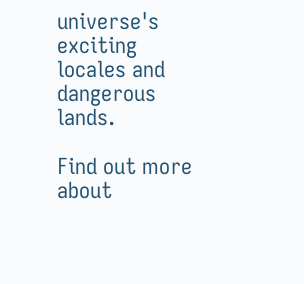universe's exciting locales and dangerous lands.

Find out more about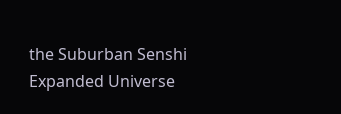the Suburban Senshi Expanded Universe